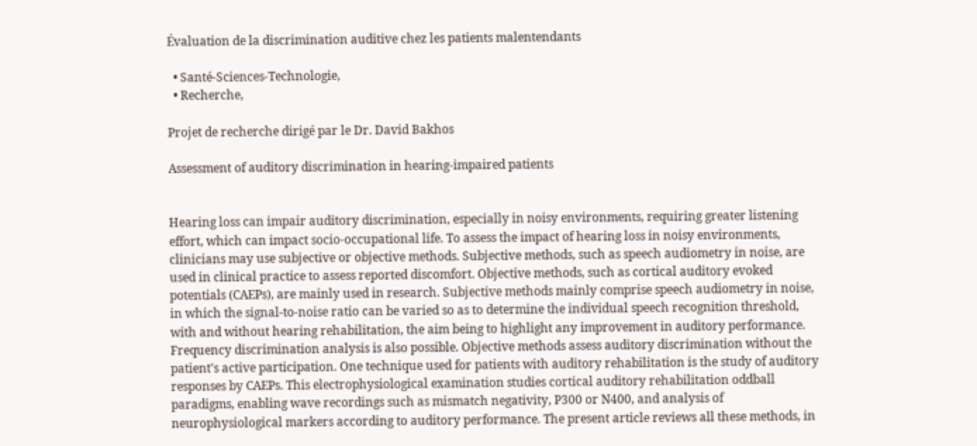Évaluation de la discrimination auditive chez les patients malentendants

  • Santé-Sciences-Technologie,
  • Recherche,

Projet de recherche dirigé par le Dr. David Bakhos

Assessment of auditory discrimination in hearing-impaired patients


Hearing loss can impair auditory discrimination, especially in noisy environments, requiring greater listening effort, which can impact socio-occupational life. To assess the impact of hearing loss in noisy environments, clinicians may use subjective or objective methods. Subjective methods, such as speech audiometry in noise, are used in clinical practice to assess reported discomfort. Objective methods, such as cortical auditory evoked potentials (CAEPs), are mainly used in research. Subjective methods mainly comprise speech audiometry in noise, in which the signal-to-noise ratio can be varied so as to determine the individual speech recognition threshold, with and without hearing rehabilitation, the aim being to highlight any improvement in auditory performance. Frequency discrimination analysis is also possible. Objective methods assess auditory discrimination without the patient's active participation. One technique used for patients with auditory rehabilitation is the study of auditory responses by CAEPs. This electrophysiological examination studies cortical auditory rehabilitation oddball paradigms, enabling wave recordings such as mismatch negativity, P300 or N400, and analysis of neurophysiological markers according to auditory performance. The present article reviews all these methods, in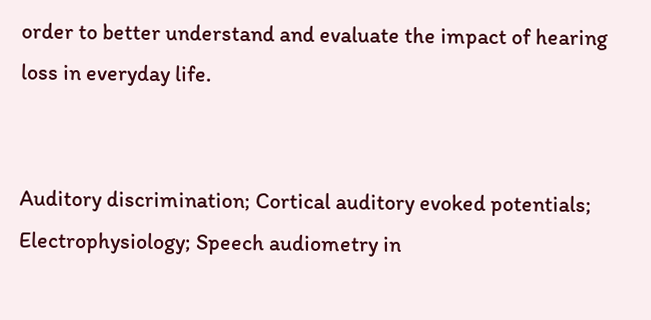order to better understand and evaluate the impact of hearing loss in everyday life.


Auditory discrimination; Cortical auditory evoked potentials; Electrophysiology; Speech audiometry in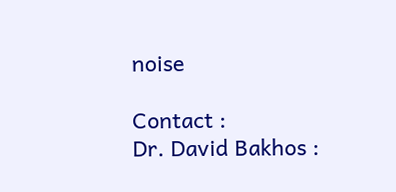noise

Contact :
Dr. David Bakhos :